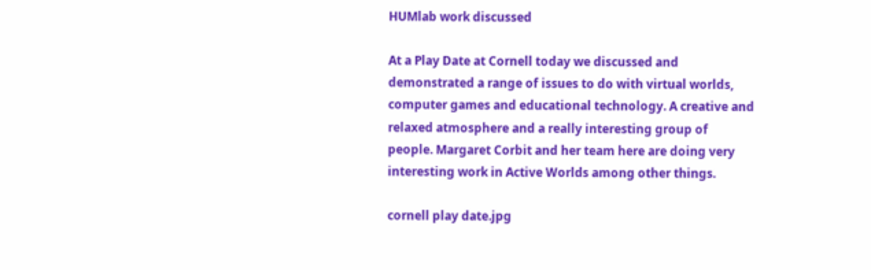HUMlab work discussed

At a Play Date at Cornell today we discussed and demonstrated a range of issues to do with virtual worlds, computer games and educational technology. A creative and relaxed atmosphere and a really interesting group of people. Margaret Corbit and her team here are doing very interesting work in Active Worlds among other things.

cornell play date.jpg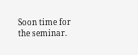Soon time for the seminar.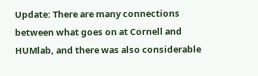Update: There are many connections between what goes on at Cornell and HUMlab, and there was also considerable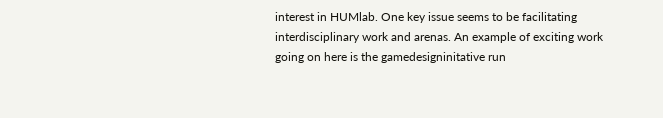interest in HUMlab. One key issue seems to be facilitating interdisciplinary work and arenas. An example of exciting work going on here is the gamedesigninitative run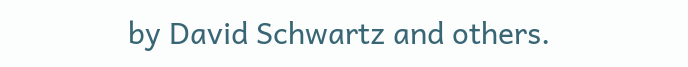by David Schwartz and others.